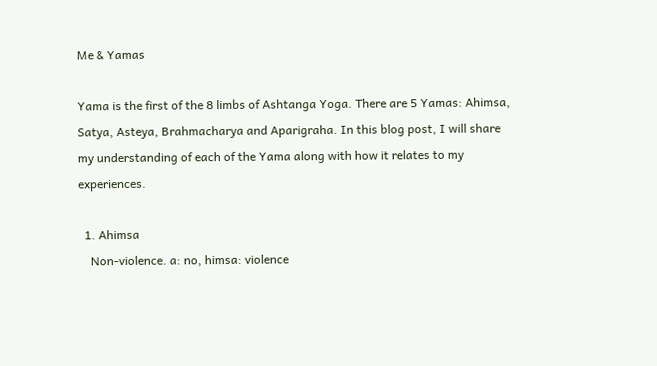Me & Yamas

Yama is the first of the 8 limbs of Ashtanga Yoga. There are 5 Yamas: Ahimsa, Satya, Asteya, Brahmacharya and Aparigraha. In this blog post, I will share my understanding of each of the Yama along with how it relates to my experiences.

  1. Ahimsa
    Non-violence. a: no, himsa: violence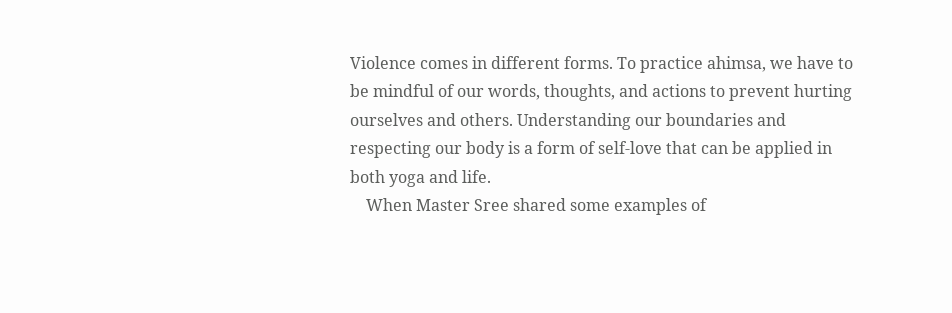Violence comes in different forms. To practice ahimsa, we have to be mindful of our words, thoughts, and actions to prevent hurting ourselves and others. Understanding our boundaries and respecting our body is a form of self-love that can be applied in both yoga and life.
    When Master Sree shared some examples of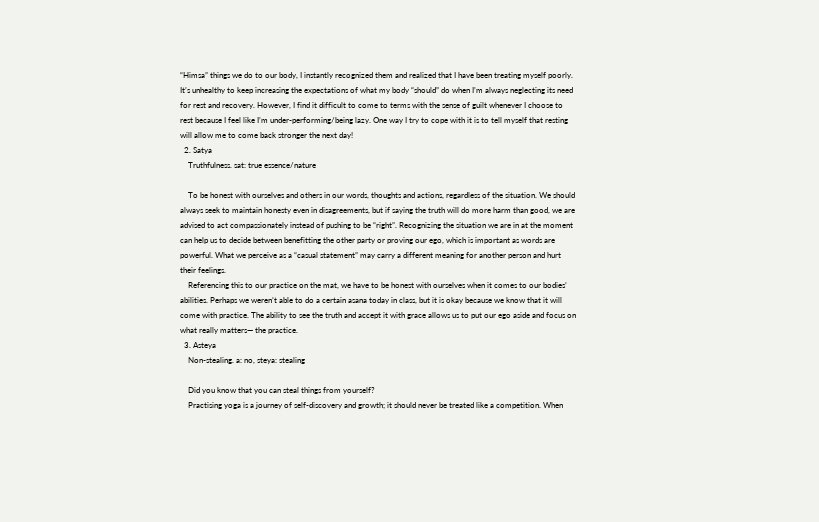“Himsa” things we do to our body, I instantly recognized them and realized that I have been treating myself poorly. It’s unhealthy to keep increasing the expectations of what my body “should” do when I’m always neglecting its need for rest and recovery. However, I find it difficult to come to terms with the sense of guilt whenever I choose to rest because I feel like I’m under-performing/being lazy. One way I try to cope with it is to tell myself that resting will allow me to come back stronger the next day!
  2. Satya
    Truthfulness. sat: true essence/nature

    To be honest with ourselves and others in our words, thoughts and actions, regardless of the situation. We should always seek to maintain honesty even in disagreements, but if saying the truth will do more harm than good, we are advised to act compassionately instead of pushing to be “right”. Recognizing the situation we are in at the moment can help us to decide between benefitting the other party or proving our ego, which is important as words are powerful. What we perceive as a “casual statement” may carry a different meaning for another person and hurt their feelings.
    Referencing this to our practice on the mat, we have to be honest with ourselves when it comes to our bodies’ abilities. Perhaps we weren’t able to do a certain asana today in class, but it is okay because we know that it will come with practice. The ability to see the truth and accept it with grace allows us to put our ego aside and focus on what really matters— the practice.
  3. Asteya
    Non-stealing. a: no, steya: stealing

    Did you know that you can steal things from yourself?
    Practising yoga is a journey of self-discovery and growth; it should never be treated like a competition. When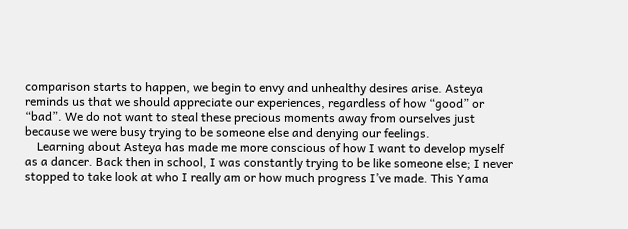comparison starts to happen, we begin to envy and unhealthy desires arise. Asteya reminds us that we should appreciate our experiences, regardless of how “good” or “bad”. We do not want to steal these precious moments away from ourselves just because we were busy trying to be someone else and denying our feelings.
    Learning about Asteya has made me more conscious of how I want to develop myself as a dancer. Back then in school, I was constantly trying to be like someone else; I never stopped to take look at who I really am or how much progress I’ve made. This Yama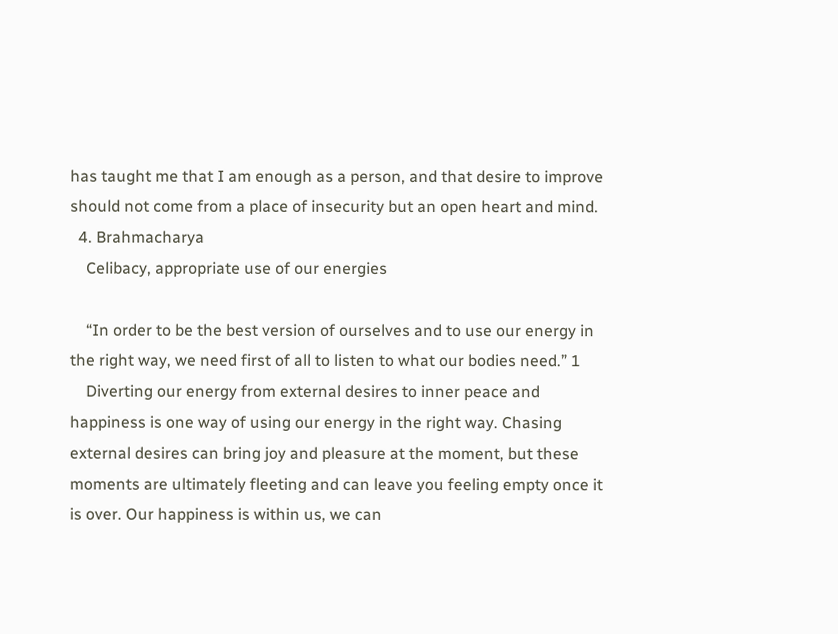has taught me that I am enough as a person, and that desire to improve should not come from a place of insecurity but an open heart and mind.
  4. Brahmacharya
    Celibacy, appropriate use of our energies

    “In order to be the best version of ourselves and to use our energy in the right way, we need first of all to listen to what our bodies need.” 1
    Diverting our energy from external desires to inner peace and happiness is one way of using our energy in the right way. Chasing external desires can bring joy and pleasure at the moment, but these moments are ultimately fleeting and can leave you feeling empty once it is over. Our happiness is within us, we can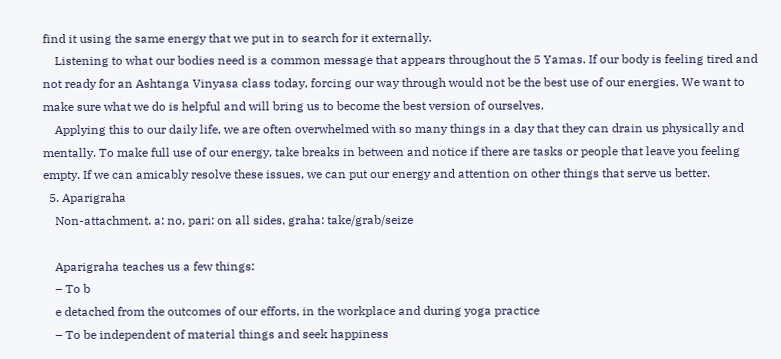find it using the same energy that we put in to search for it externally.
    Listening to what our bodies need is a common message that appears throughout the 5 Yamas. If our body is feeling tired and not ready for an Ashtanga Vinyasa class today, forcing our way through would not be the best use of our energies. We want to make sure what we do is helpful and will bring us to become the best version of ourselves.
    Applying this to our daily life, we are often overwhelmed with so many things in a day that they can drain us physically and mentally. To make full use of our energy, take breaks in between and notice if there are tasks or people that leave you feeling empty. If we can amicably resolve these issues, we can put our energy and attention on other things that serve us better.
  5. Aparigraha
    Non-attachment. a: no, pari: on all sides, graha: take/grab/seize

    Aparigraha teaches us a few things:
    – To b
    e detached from the outcomes of our efforts, in the workplace and during yoga practice
    – To be independent of material things and seek happiness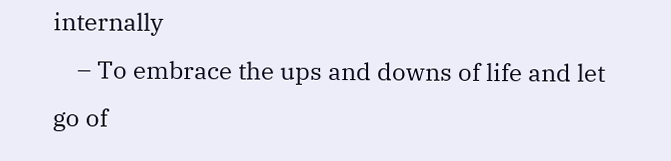internally
    – To embrace the ups and downs of life and let go of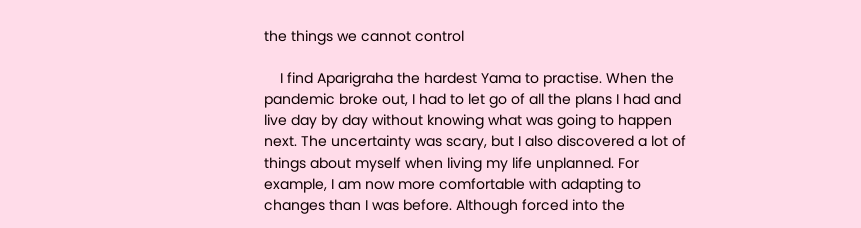the things we cannot control

    I find Aparigraha the hardest Yama to practise. When the pandemic broke out, I had to let go of all the plans I had and live day by day without knowing what was going to happen next. The uncertainty was scary, but I also discovered a lot of things about myself when living my life unplanned. For example, I am now more comfortable with adapting to changes than I was before. Although forced into the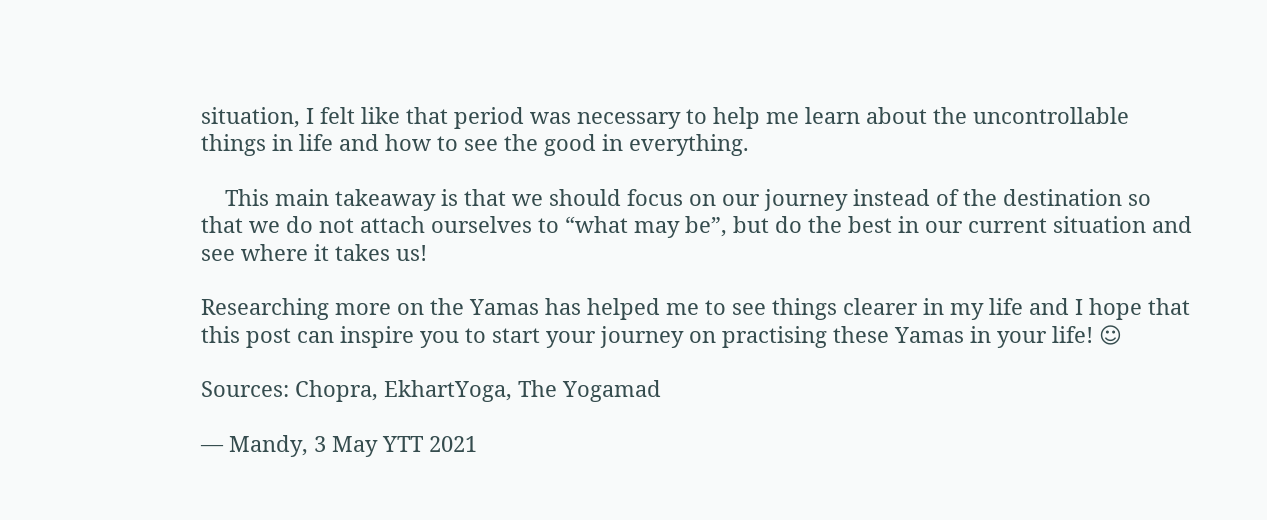situation, I felt like that period was necessary to help me learn about the uncontrollable things in life and how to see the good in everything.

    This main takeaway is that we should focus on our journey instead of the destination so that we do not attach ourselves to “what may be”, but do the best in our current situation and see where it takes us!

Researching more on the Yamas has helped me to see things clearer in my life and I hope that this post can inspire you to start your journey on practising these Yamas in your life! ☺

Sources: Chopra, EkhartYoga, The Yogamad

— Mandy, 3 May YTT 2021